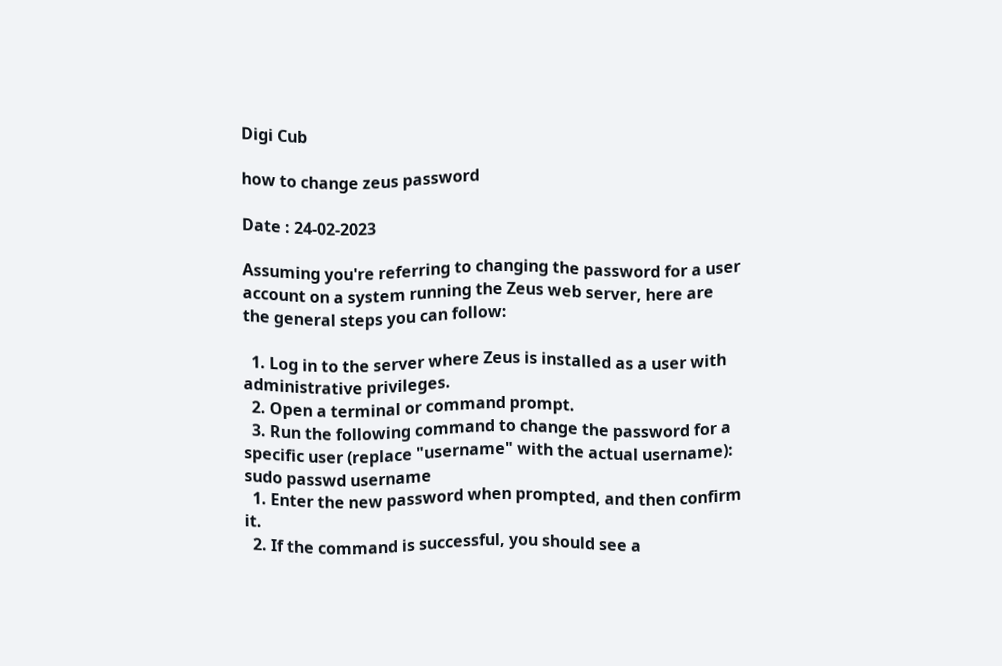Digi Cub

how to change zeus password

Date : 24-02-2023

Assuming you're referring to changing the password for a user account on a system running the Zeus web server, here are the general steps you can follow:

  1. Log in to the server where Zeus is installed as a user with administrative privileges.
  2. Open a terminal or command prompt.
  3. Run the following command to change the password for a specific user (replace "username" with the actual username):
sudo passwd username
  1. Enter the new password when prompted, and then confirm it.
  2. If the command is successful, you should see a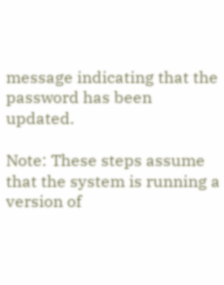message indicating that the password has been updated.

Note: These steps assume that the system is running a version of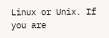Linux or Unix. If you are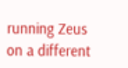running Zeus on a different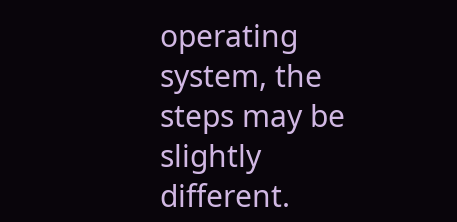operating system, the steps may be slightly different.